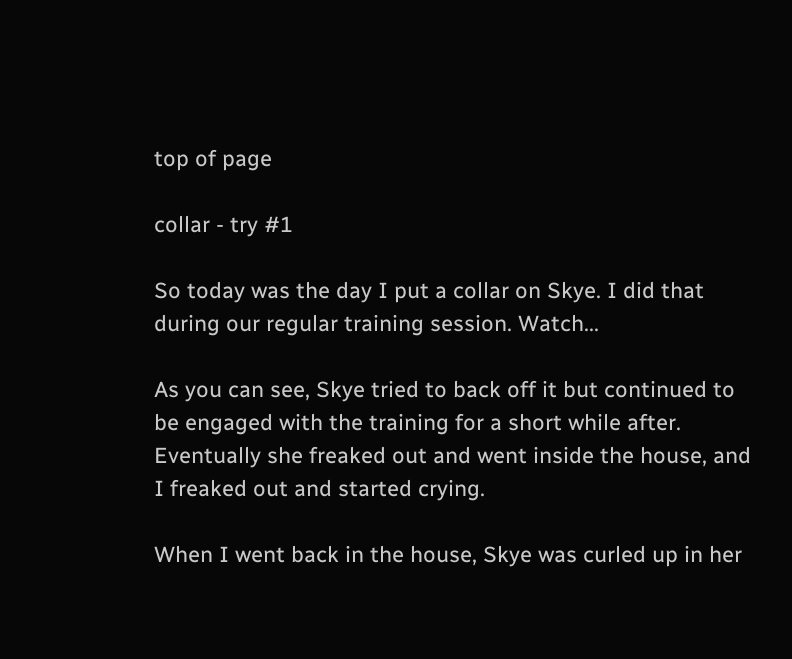top of page

collar - try #1

So today was the day I put a collar on Skye. I did that during our regular training session. Watch...

As you can see, Skye tried to back off it but continued to be engaged with the training for a short while after. Eventually she freaked out and went inside the house, and I freaked out and started crying.

When I went back in the house, Skye was curled up in her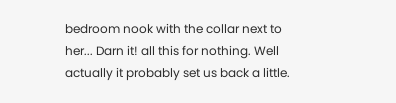bedroom nook with the collar next to her... Darn it! all this for nothing. Well actually it probably set us back a little.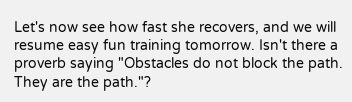Let's now see how fast she recovers, and we will resume easy fun training tomorrow. Isn't there a proverb saying "Obstacles do not block the path. They are the path."?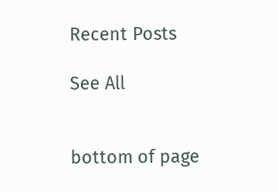Recent Posts

See All


bottom of page